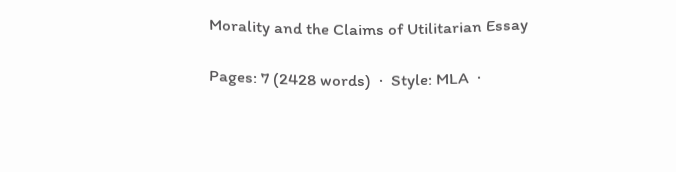Morality and the Claims of Utilitarian Essay

Pages: 7 (2428 words)  ·  Style: MLA  ·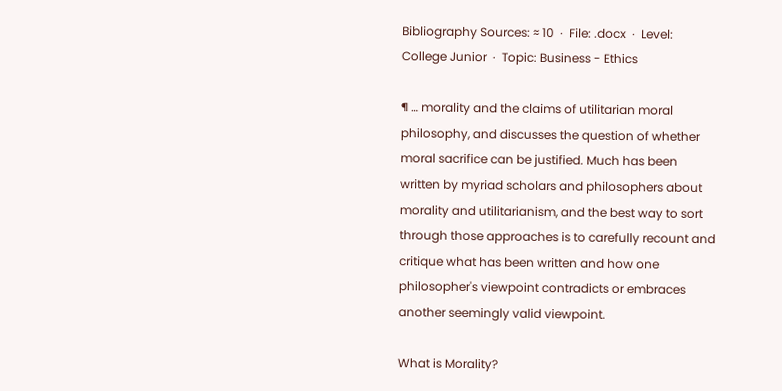Bibliography Sources: ≈ 10  ·  File: .docx  ·  Level: College Junior  ·  Topic: Business - Ethics

¶ … morality and the claims of utilitarian moral philosophy, and discusses the question of whether moral sacrifice can be justified. Much has been written by myriad scholars and philosophers about morality and utilitarianism, and the best way to sort through those approaches is to carefully recount and critique what has been written and how one philosopher's viewpoint contradicts or embraces another seemingly valid viewpoint.

What is Morality?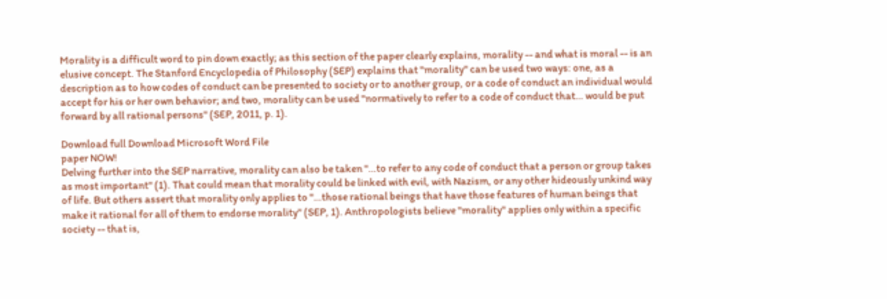Morality is a difficult word to pin down exactly; as this section of the paper clearly explains, morality -- and what is moral -- is an elusive concept. The Stanford Encyclopedia of Philosophy (SEP) explains that "morality" can be used two ways: one, as a description as to how codes of conduct can be presented to society or to another group, or a code of conduct an individual would accept for his or her own behavior; and two, morality can be used "normatively to refer to a code of conduct that… would be put forward by all rational persons" (SEP, 2011, p. 1).

Download full Download Microsoft Word File
paper NOW!
Delving further into the SEP narrative, morality can also be taken "…to refer to any code of conduct that a person or group takes as most important" (1). That could mean that morality could be linked with evil, with Nazism, or any other hideously unkind way of life. But others assert that morality only applies to "…those rational beings that have those features of human beings that make it rational for all of them to endorse morality" (SEP, 1). Anthropologists believe "morality" applies only within a specific society -- that is,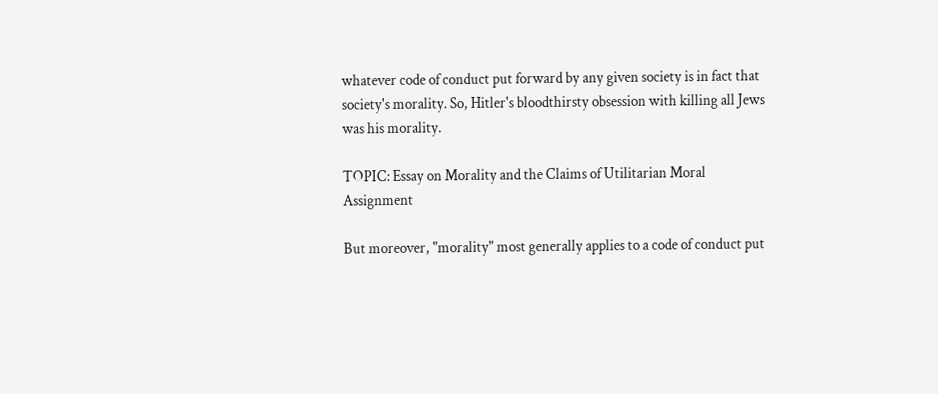whatever code of conduct put forward by any given society is in fact that society's morality. So, Hitler's bloodthirsty obsession with killing all Jews was his morality.

TOPIC: Essay on Morality and the Claims of Utilitarian Moral Assignment

But moreover, "morality" most generally applies to a code of conduct put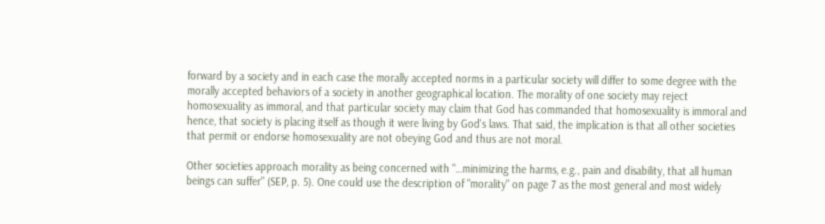forward by a society and in each case the morally accepted norms in a particular society will differ to some degree with the morally accepted behaviors of a society in another geographical location. The morality of one society may reject homosexuality as immoral, and that particular society may claim that God has commanded that homosexuality is immoral and hence, that society is placing itself as though it were living by God's laws. That said, the implication is that all other societies that permit or endorse homosexuality are not obeying God and thus are not moral.

Other societies approach morality as being concerned with "…minimizing the harms, e.g., pain and disability, that all human beings can suffer" (SEP, p. 5). One could use the description of "morality" on page 7 as the most general and most widely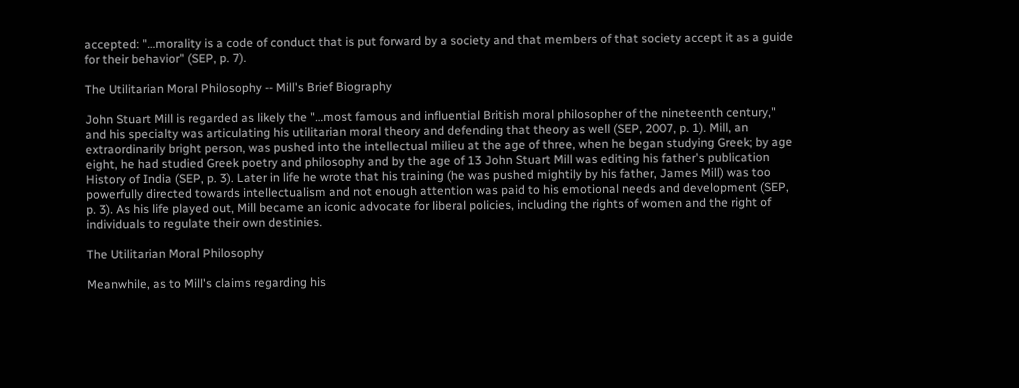accepted: "…morality is a code of conduct that is put forward by a society and that members of that society accept it as a guide for their behavior" (SEP, p. 7).

The Utilitarian Moral Philosophy -- Mill's Brief Biography

John Stuart Mill is regarded as likely the "…most famous and influential British moral philosopher of the nineteenth century," and his specialty was articulating his utilitarian moral theory and defending that theory as well (SEP, 2007, p. 1). Mill, an extraordinarily bright person, was pushed into the intellectual milieu at the age of three, when he began studying Greek; by age eight, he had studied Greek poetry and philosophy and by the age of 13 John Stuart Mill was editing his father's publication History of India (SEP, p. 3). Later in life he wrote that his training (he was pushed mightily by his father, James Mill) was too powerfully directed towards intellectualism and not enough attention was paid to his emotional needs and development (SEP, p. 3). As his life played out, Mill became an iconic advocate for liberal policies, including the rights of women and the right of individuals to regulate their own destinies.

The Utilitarian Moral Philosophy

Meanwhile, as to Mill's claims regarding his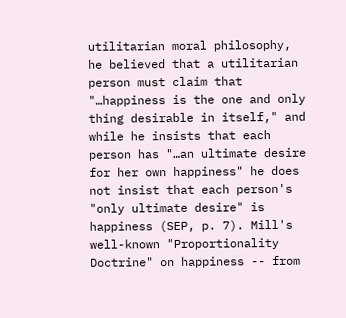utilitarian moral philosophy, he believed that a utilitarian person must claim that "…happiness is the one and only thing desirable in itself," and while he insists that each person has "…an ultimate desire for her own happiness" he does not insist that each person's "only ultimate desire" is happiness (SEP, p. 7). Mill's well-known "Proportionality Doctrine" on happiness -- from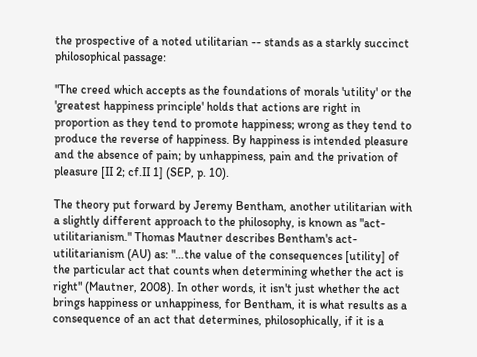the prospective of a noted utilitarian -- stands as a starkly succinct philosophical passage:

"The creed which accepts as the foundations of morals 'utility' or the 'greatest happiness principle' holds that actions are right in proportion as they tend to promote happiness; wrong as they tend to produce the reverse of happiness. By happiness is intended pleasure and the absence of pain; by unhappiness, pain and the privation of pleasure [II 2; cf.II 1] (SEP, p. 10).

The theory put forward by Jeremy Bentham, another utilitarian with a slightly different approach to the philosophy, is known as "act-utilitarianism." Thomas Mautner describes Bentham's act-utilitarianism (AU) as: "…the value of the consequences [utility] of the particular act that counts when determining whether the act is right" (Mautner, 2008). In other words, it isn't just whether the act brings happiness or unhappiness, for Bentham, it is what results as a consequence of an act that determines, philosophically, if it is a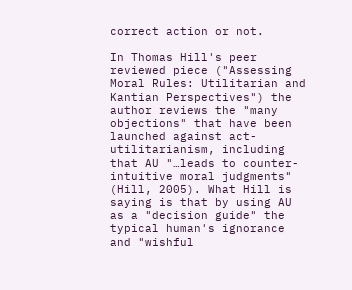correct action or not.

In Thomas Hill's peer reviewed piece ("Assessing Moral Rules: Utilitarian and Kantian Perspectives") the author reviews the "many objections" that have been launched against act-utilitarianism, including that AU "…leads to counter-intuitive moral judgments" (Hill, 2005). What Hill is saying is that by using AU as a "decision guide" the typical human's ignorance and "wishful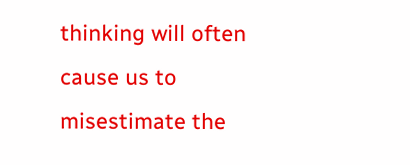thinking will often cause us to misestimate the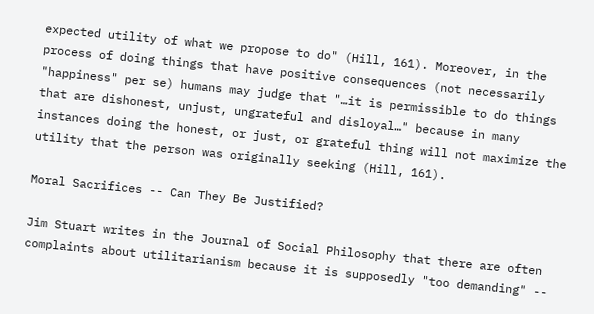expected utility of what we propose to do" (Hill, 161). Moreover, in the process of doing things that have positive consequences (not necessarily "happiness" per se) humans may judge that "…it is permissible to do things that are dishonest, unjust, ungrateful and disloyal…" because in many instances doing the honest, or just, or grateful thing will not maximize the utility that the person was originally seeking (Hill, 161).

Moral Sacrifices -- Can They Be Justified?

Jim Stuart writes in the Journal of Social Philosophy that there are often complaints about utilitarianism because it is supposedly "too demanding" --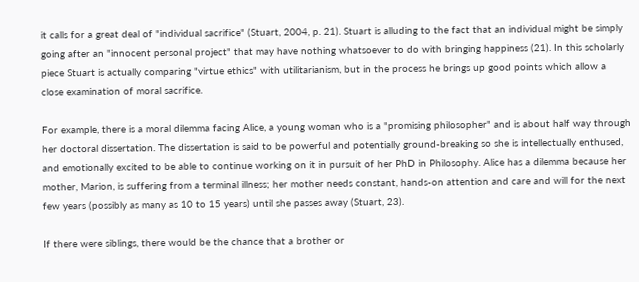it calls for a great deal of "individual sacrifice" (Stuart, 2004, p. 21). Stuart is alluding to the fact that an individual might be simply going after an "innocent personal project" that may have nothing whatsoever to do with bringing happiness (21). In this scholarly piece Stuart is actually comparing "virtue ethics" with utilitarianism, but in the process he brings up good points which allow a close examination of moral sacrifice.

For example, there is a moral dilemma facing Alice, a young woman who is a "promising philosopher" and is about half way through her doctoral dissertation. The dissertation is said to be powerful and potentially ground-breaking so she is intellectually enthused, and emotionally excited to be able to continue working on it in pursuit of her PhD in Philosophy. Alice has a dilemma because her mother, Marion, is suffering from a terminal illness; her mother needs constant, hands-on attention and care and will for the next few years (possibly as many as 10 to 15 years) until she passes away (Stuart, 23).

If there were siblings, there would be the chance that a brother or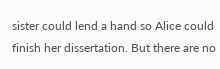sister could lend a hand so Alice could finish her dissertation. But there are no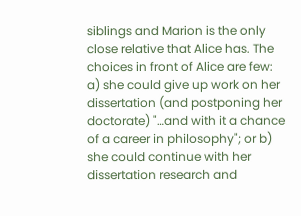siblings and Marion is the only close relative that Alice has. The choices in front of Alice are few: a) she could give up work on her dissertation (and postponing her doctorate) "…and with it a chance of a career in philosophy"; or b) she could continue with her dissertation research and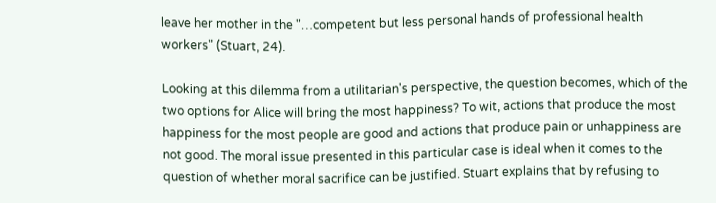leave her mother in the "…competent but less personal hands of professional health workers" (Stuart, 24).

Looking at this dilemma from a utilitarian's perspective, the question becomes, which of the two options for Alice will bring the most happiness? To wit, actions that produce the most happiness for the most people are good and actions that produce pain or unhappiness are not good. The moral issue presented in this particular case is ideal when it comes to the question of whether moral sacrifice can be justified. Stuart explains that by refusing to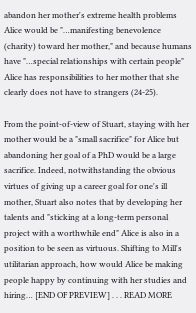abandon her mother's extreme health problems Alice would be "…manifesting benevolence (charity) toward her mother," and because humans have "…special relationships with certain people" Alice has responsibilities to her mother that she clearly does not have to strangers (24-25).

From the point-of-view of Stuart, staying with her mother would be a "small sacrifice" for Alice but abandoning her goal of a PhD would be a large sacrifice. Indeed, notwithstanding the obvious virtues of giving up a career goal for one's ill mother, Stuart also notes that by developing her talents and "sticking at a long-term personal project with a worthwhile end" Alice is also in a position to be seen as virtuous. Shifting to Mill's utilitarian approach, how would Alice be making people happy by continuing with her studies and hiring… [END OF PREVIEW] . . . READ MORE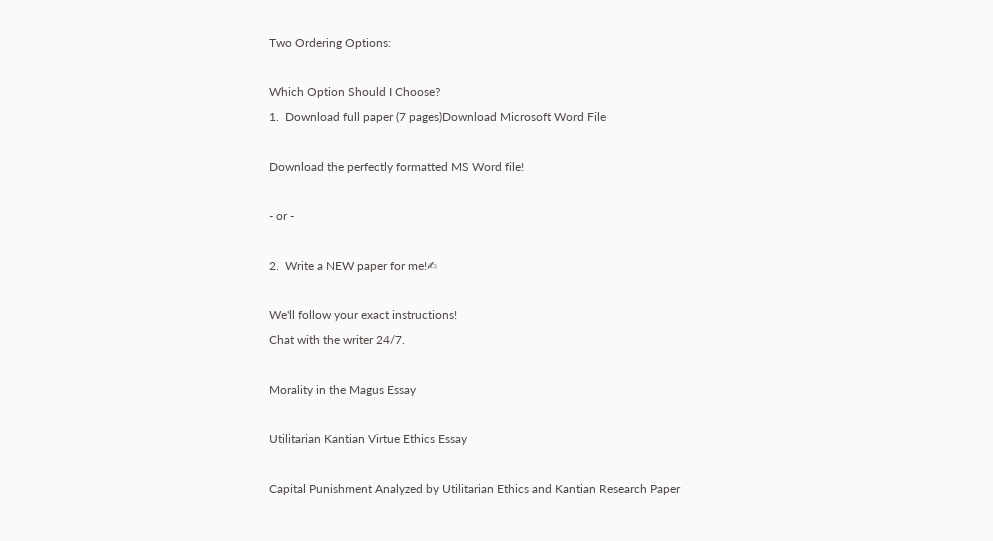Two Ordering Options:

Which Option Should I Choose?
1.  Download full paper (7 pages)Download Microsoft Word File

Download the perfectly formatted MS Word file!

- or -

2.  Write a NEW paper for me!✍

We'll follow your exact instructions!
Chat with the writer 24/7.

Morality in the Magus Essay

Utilitarian Kantian Virtue Ethics Essay

Capital Punishment Analyzed by Utilitarian Ethics and Kantian Research Paper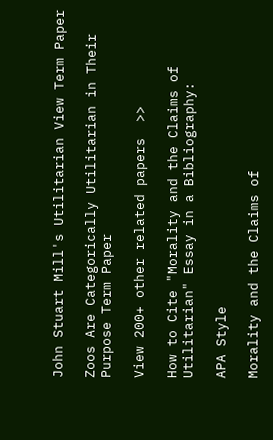John Stuart Mill's Utilitarian View Term Paper

Zoos Are Categorically Utilitarian in Their Purpose Term Paper

View 200+ other related papers  >>

How to Cite "Morality and the Claims of Utilitarian" Essay in a Bibliography:

APA Style

Morality and the Claims of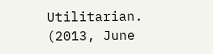Utilitarian.  (2013, June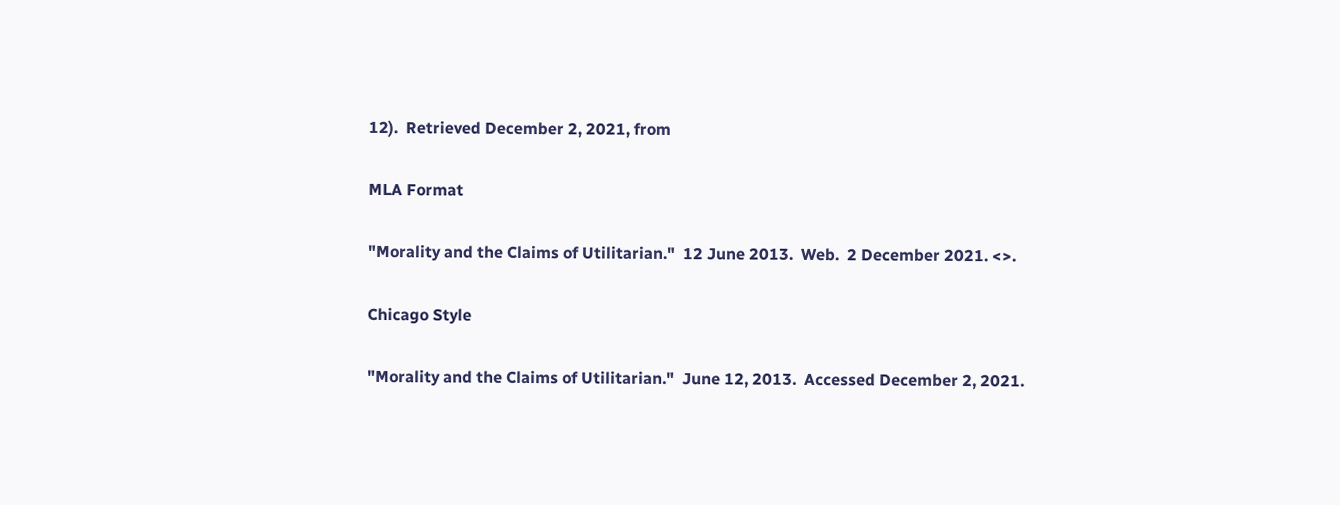12).  Retrieved December 2, 2021, from

MLA Format

"Morality and the Claims of Utilitarian."  12 June 2013.  Web.  2 December 2021. <>.

Chicago Style

"Morality and the Claims of Utilitarian."  June 12, 2013.  Accessed December 2, 2021.